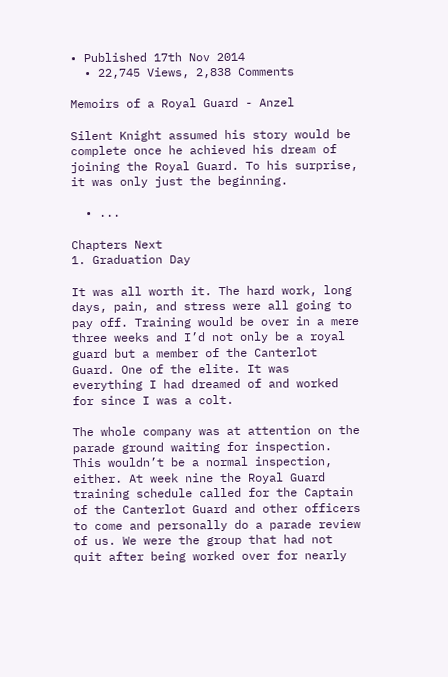• Published 17th Nov 2014
  • 22,745 Views, 2,838 Comments

Memoirs of a Royal Guard - Anzel

Silent Knight assumed his story would be complete once he achieved his dream of joining the Royal Guard. To his surprise, it was only just the beginning.

  • ...

Chapters Next
1. Graduation Day

It was all worth it. The hard work, long days, pain, and stress were all going to pay off. Training would be over in a mere three weeks and I’d not only be a royal guard but a member of the Canterlot Guard. One of the elite. It was everything I had dreamed of and worked for since I was a colt.

The whole company was at attention on the parade ground waiting for inspection. This wouldn’t be a normal inspection, either. At week nine the Royal Guard training schedule called for the Captain of the Canterlot Guard and other officers to come and personally do a parade review of us. We were the group that had not quit after being worked over for nearly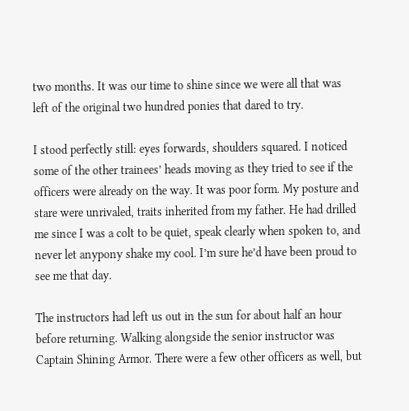two months. It was our time to shine since we were all that was left of the original two hundred ponies that dared to try.

I stood perfectly still: eyes forwards, shoulders squared. I noticed some of the other trainees’ heads moving as they tried to see if the officers were already on the way. It was poor form. My posture and stare were unrivaled, traits inherited from my father. He had drilled me since I was a colt to be quiet, speak clearly when spoken to, and never let anypony shake my cool. I’m sure he’d have been proud to see me that day.

The instructors had left us out in the sun for about half an hour before returning. Walking alongside the senior instructor was Captain Shining Armor. There were a few other officers as well, but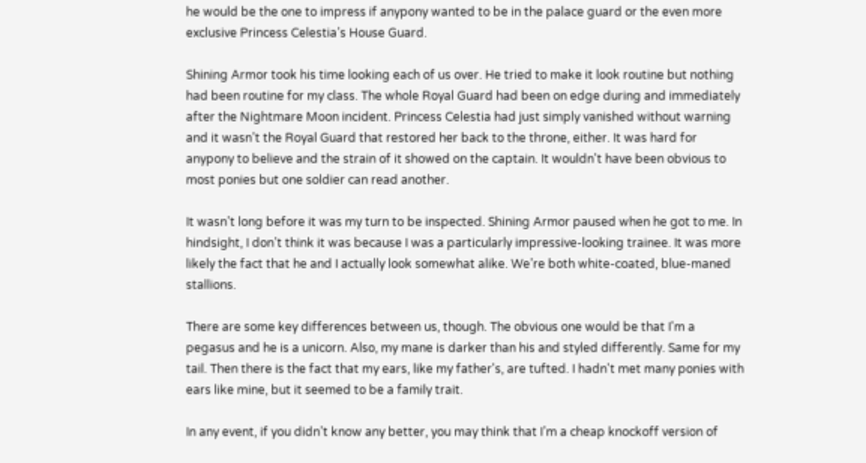he would be the one to impress if anypony wanted to be in the palace guard or the even more exclusive Princess Celestia’s House Guard.

Shining Armor took his time looking each of us over. He tried to make it look routine but nothing had been routine for my class. The whole Royal Guard had been on edge during and immediately after the Nightmare Moon incident. Princess Celestia had just simply vanished without warning and it wasn’t the Royal Guard that restored her back to the throne, either. It was hard for anypony to believe and the strain of it showed on the captain. It wouldn't have been obvious to most ponies but one soldier can read another.

It wasn’t long before it was my turn to be inspected. Shining Armor paused when he got to me. In hindsight, I don’t think it was because I was a particularly impressive-looking trainee. It was more likely the fact that he and I actually look somewhat alike. We’re both white-coated, blue-maned stallions.

There are some key differences between us, though. The obvious one would be that I'm a pegasus and he is a unicorn. Also, my mane is darker than his and styled differently. Same for my tail. Then there is the fact that my ears, like my father's, are tufted. I hadn't met many ponies with ears like mine, but it seemed to be a family trait.

In any event, if you didn’t know any better, you may think that I’m a cheap knockoff version of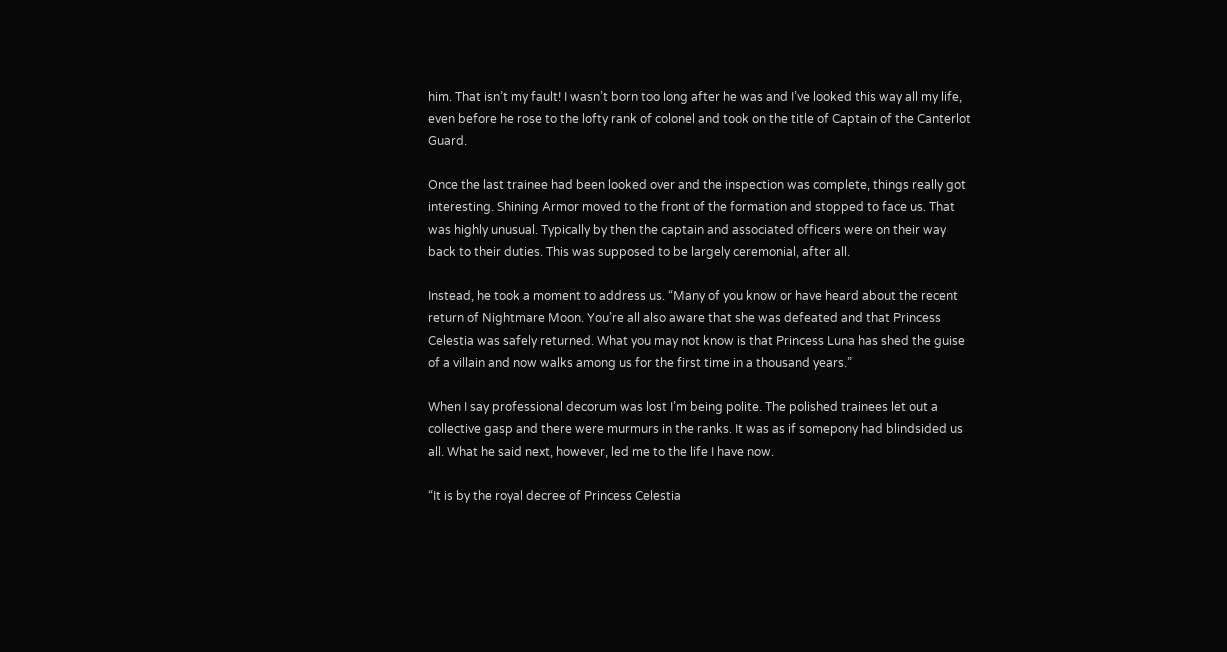him. That isn’t my fault! I wasn’t born too long after he was and I’ve looked this way all my life, even before he rose to the lofty rank of colonel and took on the title of Captain of the Canterlot Guard.

Once the last trainee had been looked over and the inspection was complete, things really got interesting. Shining Armor moved to the front of the formation and stopped to face us. That was highly unusual. Typically by then the captain and associated officers were on their way back to their duties. This was supposed to be largely ceremonial, after all.

Instead, he took a moment to address us. “Many of you know or have heard about the recent return of Nightmare Moon. You’re all also aware that she was defeated and that Princess Celestia was safely returned. What you may not know is that Princess Luna has shed the guise of a villain and now walks among us for the first time in a thousand years.”

When I say professional decorum was lost I’m being polite. The polished trainees let out a collective gasp and there were murmurs in the ranks. It was as if somepony had blindsided us all. What he said next, however, led me to the life I have now.

“It is by the royal decree of Princess Celestia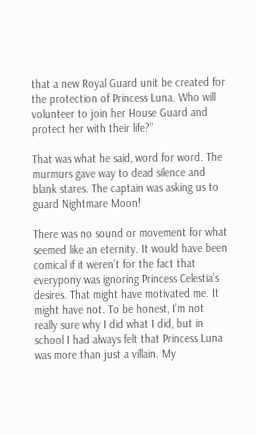that a new Royal Guard unit be created for the protection of Princess Luna. Who will volunteer to join her House Guard and protect her with their life?”

That was what he said, word for word. The murmurs gave way to dead silence and blank stares. The captain was asking us to guard Nightmare Moon!

There was no sound or movement for what seemed like an eternity. It would have been comical if it weren’t for the fact that everypony was ignoring Princess Celestia’s desires. That might have motivated me. It might have not. To be honest, I’m not really sure why I did what I did, but in school I had always felt that Princess Luna was more than just a villain. My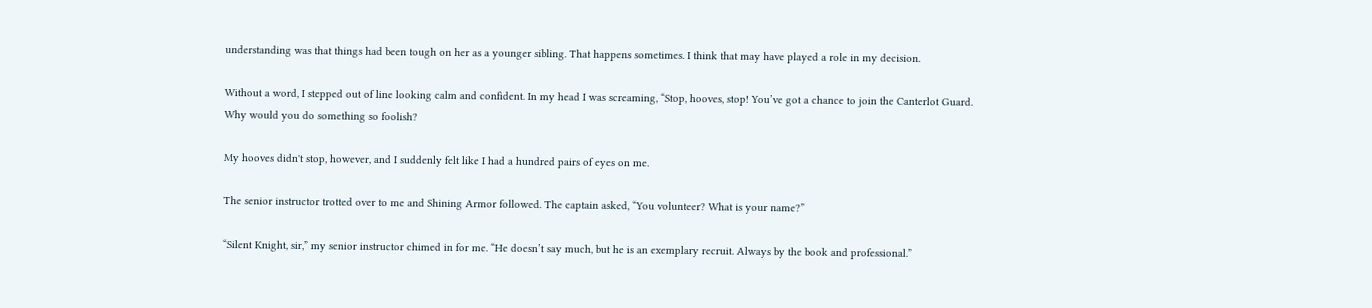understanding was that things had been tough on her as a younger sibling. That happens sometimes. I think that may have played a role in my decision.

Without a word, I stepped out of line looking calm and confident. In my head I was screaming, “Stop, hooves, stop! You’ve got a chance to join the Canterlot Guard. Why would you do something so foolish?

My hooves didn't stop, however, and I suddenly felt like I had a hundred pairs of eyes on me.

The senior instructor trotted over to me and Shining Armor followed. The captain asked, “You volunteer? What is your name?”

“Silent Knight, sir,” my senior instructor chimed in for me. “He doesn’t say much, but he is an exemplary recruit. Always by the book and professional.”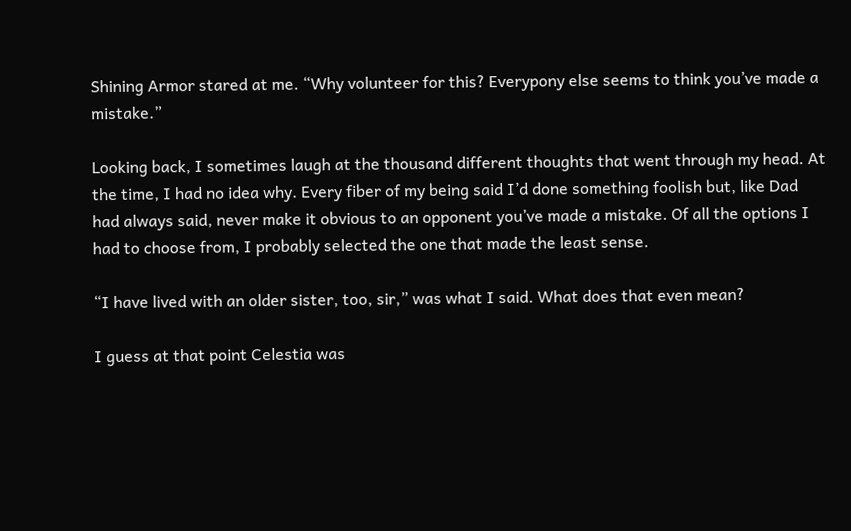Shining Armor stared at me. “Why volunteer for this? Everypony else seems to think you’ve made a mistake.”

Looking back, I sometimes laugh at the thousand different thoughts that went through my head. At the time, I had no idea why. Every fiber of my being said I’d done something foolish but, like Dad had always said, never make it obvious to an opponent you’ve made a mistake. Of all the options I had to choose from, I probably selected the one that made the least sense.

“I have lived with an older sister, too, sir,” was what I said. What does that even mean?

I guess at that point Celestia was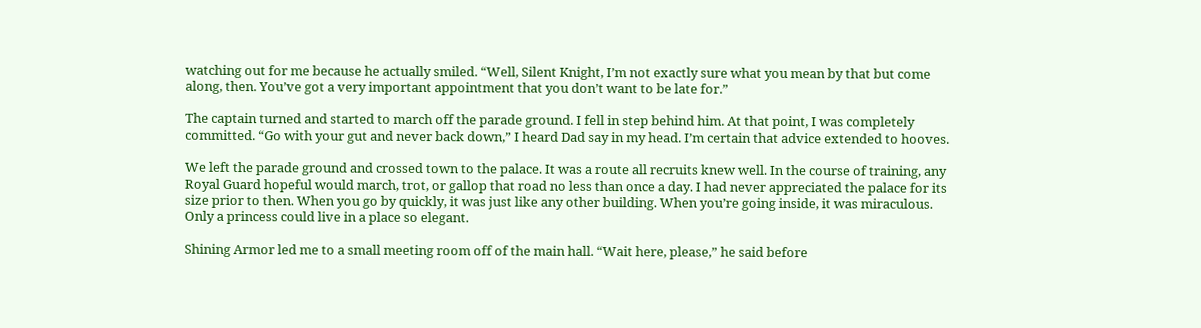watching out for me because he actually smiled. “Well, Silent Knight, I’m not exactly sure what you mean by that but come along, then. You’ve got a very important appointment that you don’t want to be late for.”

The captain turned and started to march off the parade ground. I fell in step behind him. At that point, I was completely committed. “Go with your gut and never back down,” I heard Dad say in my head. I’m certain that advice extended to hooves.

We left the parade ground and crossed town to the palace. It was a route all recruits knew well. In the course of training, any Royal Guard hopeful would march, trot, or gallop that road no less than once a day. I had never appreciated the palace for its size prior to then. When you go by quickly, it was just like any other building. When you’re going inside, it was miraculous. Only a princess could live in a place so elegant.

Shining Armor led me to a small meeting room off of the main hall. “Wait here, please,” he said before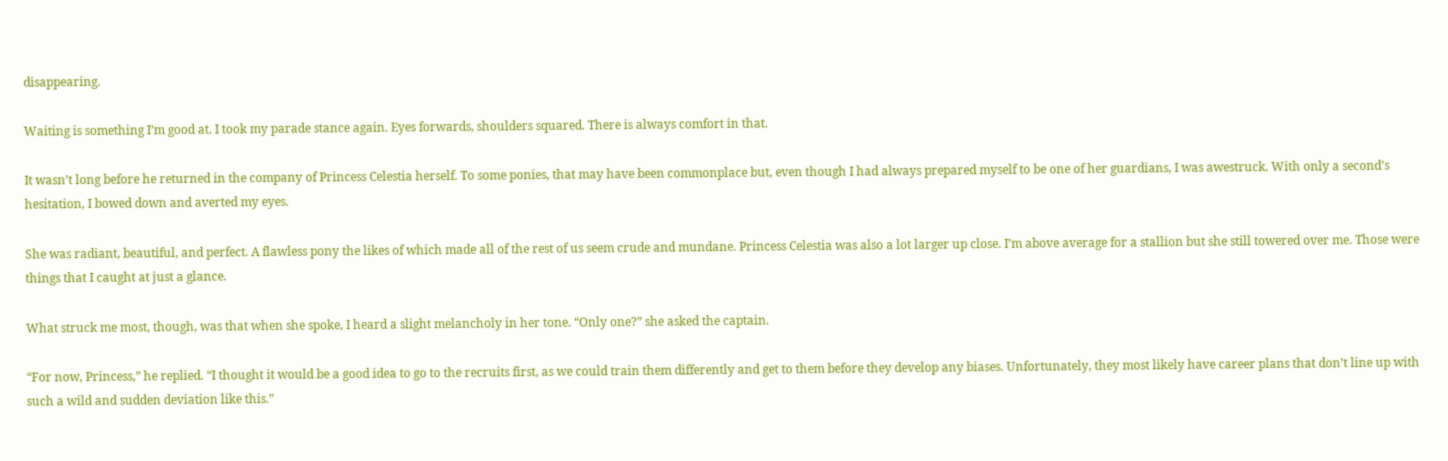disappearing.

Waiting is something I’m good at. I took my parade stance again. Eyes forwards, shoulders squared. There is always comfort in that.

It wasn’t long before he returned in the company of Princess Celestia herself. To some ponies, that may have been commonplace but, even though I had always prepared myself to be one of her guardians, I was awestruck. With only a second’s hesitation, I bowed down and averted my eyes.

She was radiant, beautiful, and perfect. A flawless pony the likes of which made all of the rest of us seem crude and mundane. Princess Celestia was also a lot larger up close. I’m above average for a stallion but she still towered over me. Those were things that I caught at just a glance.

What struck me most, though, was that when she spoke, I heard a slight melancholy in her tone. “Only one?” she asked the captain.

“For now, Princess,” he replied. “I thought it would be a good idea to go to the recruits first, as we could train them differently and get to them before they develop any biases. Unfortunately, they most likely have career plans that don’t line up with such a wild and sudden deviation like this.”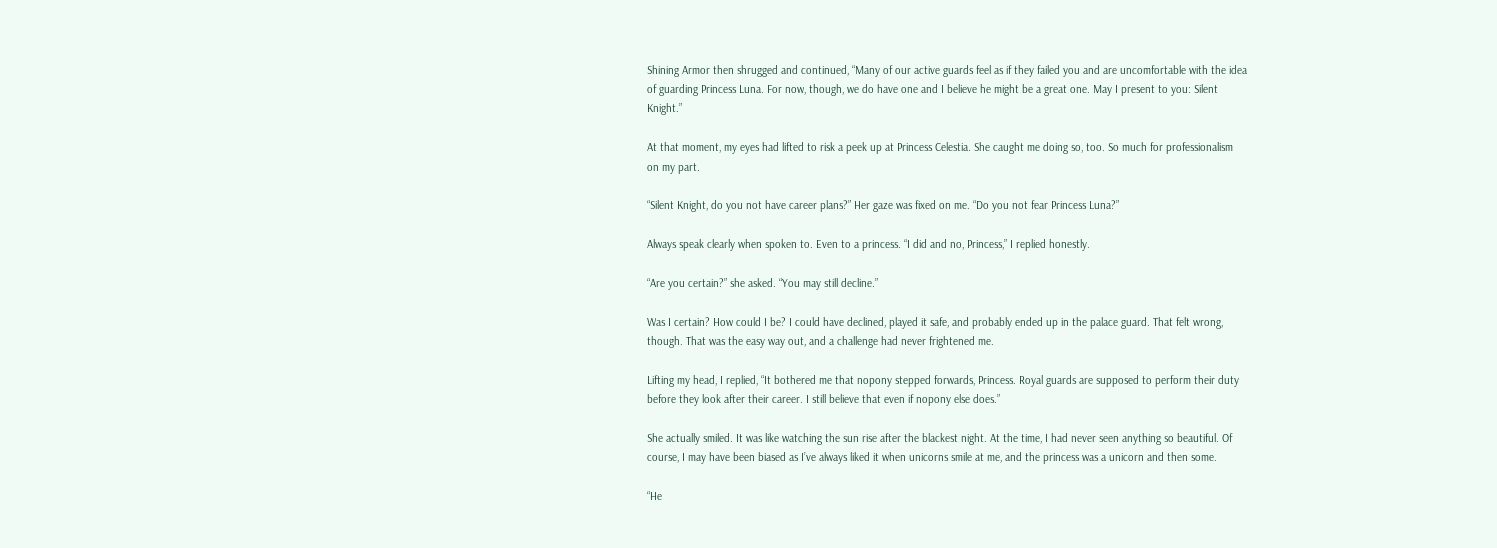Shining Armor then shrugged and continued, “Many of our active guards feel as if they failed you and are uncomfortable with the idea of guarding Princess Luna. For now, though, we do have one and I believe he might be a great one. May I present to you: Silent Knight.”

At that moment, my eyes had lifted to risk a peek up at Princess Celestia. She caught me doing so, too. So much for professionalism on my part.

“Silent Knight, do you not have career plans?” Her gaze was fixed on me. “Do you not fear Princess Luna?”

Always speak clearly when spoken to. Even to a princess. “I did and no, Princess,” I replied honestly.

“Are you certain?” she asked. “You may still decline.”

Was I certain? How could I be? I could have declined, played it safe, and probably ended up in the palace guard. That felt wrong, though. That was the easy way out, and a challenge had never frightened me.

Lifting my head, I replied, “It bothered me that nopony stepped forwards, Princess. Royal guards are supposed to perform their duty before they look after their career. I still believe that even if nopony else does.”

She actually smiled. It was like watching the sun rise after the blackest night. At the time, I had never seen anything so beautiful. Of course, I may have been biased as I’ve always liked it when unicorns smile at me, and the princess was a unicorn and then some.

“He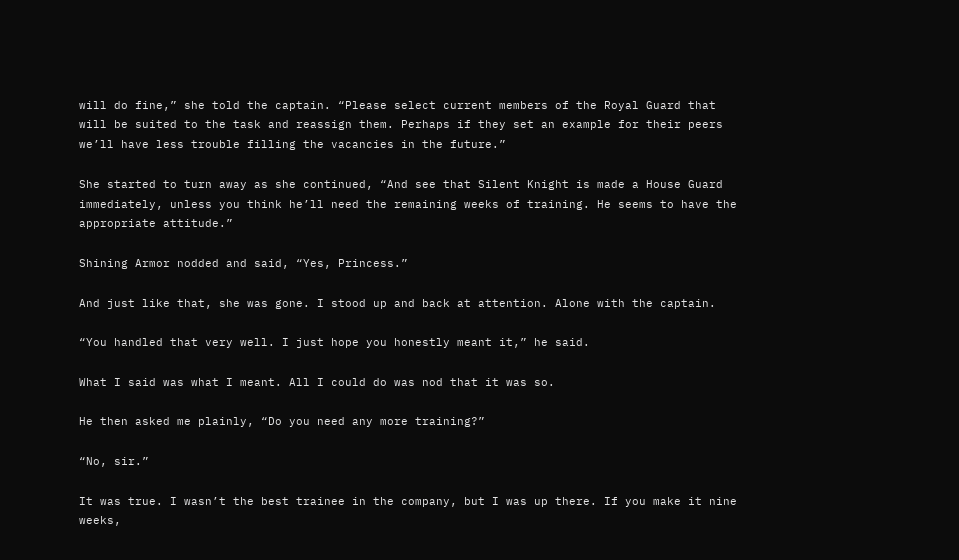will do fine,” she told the captain. “Please select current members of the Royal Guard that will be suited to the task and reassign them. Perhaps if they set an example for their peers we’ll have less trouble filling the vacancies in the future.”

She started to turn away as she continued, “And see that Silent Knight is made a House Guard immediately, unless you think he’ll need the remaining weeks of training. He seems to have the appropriate attitude.”

Shining Armor nodded and said, “Yes, Princess.”

And just like that, she was gone. I stood up and back at attention. Alone with the captain.

“You handled that very well. I just hope you honestly meant it,” he said.

What I said was what I meant. All I could do was nod that it was so.

He then asked me plainly, “Do you need any more training?”

“No, sir.”

It was true. I wasn’t the best trainee in the company, but I was up there. If you make it nine weeks,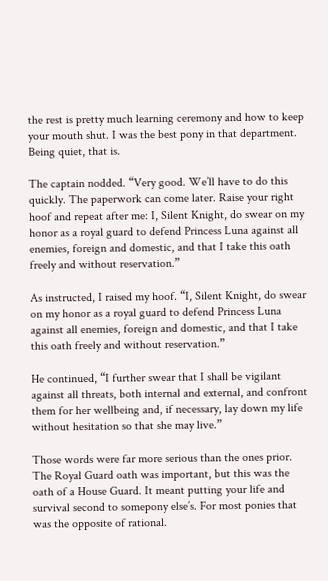the rest is pretty much learning ceremony and how to keep your mouth shut. I was the best pony in that department. Being quiet, that is.

The captain nodded. “Very good. We’ll have to do this quickly. The paperwork can come later. Raise your right hoof and repeat after me: I, Silent Knight, do swear on my honor as a royal guard to defend Princess Luna against all enemies, foreign and domestic, and that I take this oath freely and without reservation.”

As instructed, I raised my hoof. “I, Silent Knight, do swear on my honor as a royal guard to defend Princess Luna against all enemies, foreign and domestic, and that I take this oath freely and without reservation.”

He continued, “I further swear that I shall be vigilant against all threats, both internal and external, and confront them for her wellbeing and, if necessary, lay down my life without hesitation so that she may live.”

Those words were far more serious than the ones prior. The Royal Guard oath was important, but this was the oath of a House Guard. It meant putting your life and survival second to somepony else’s. For most ponies that was the opposite of rational.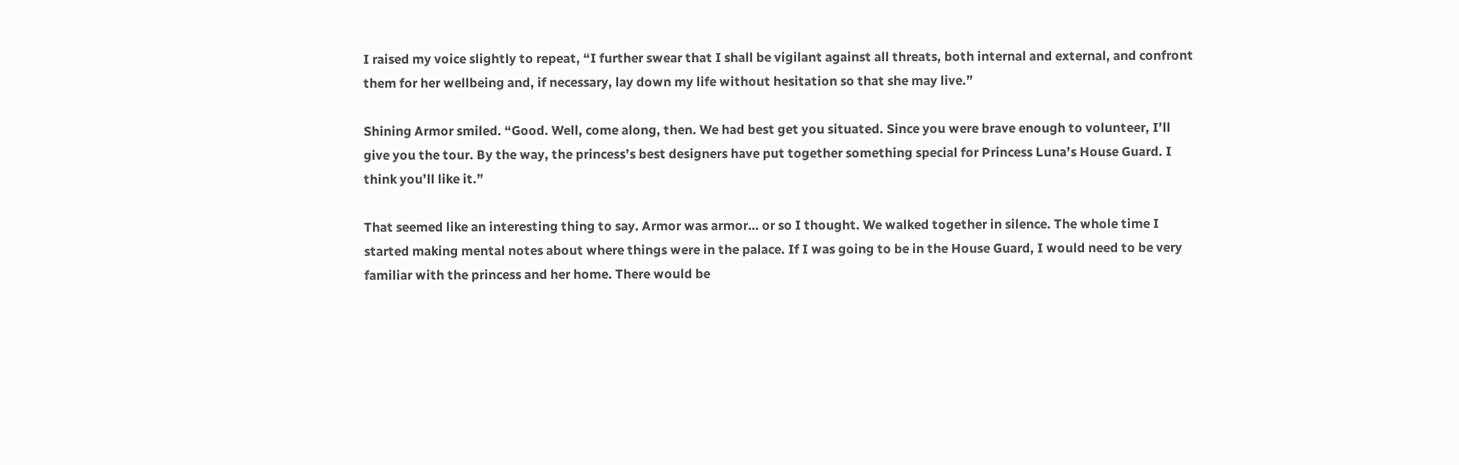I raised my voice slightly to repeat, “I further swear that I shall be vigilant against all threats, both internal and external, and confront them for her wellbeing and, if necessary, lay down my life without hesitation so that she may live.”

Shining Armor smiled. “Good. Well, come along, then. We had best get you situated. Since you were brave enough to volunteer, I’ll give you the tour. By the way, the princess’s best designers have put together something special for Princess Luna’s House Guard. I think you’ll like it.”

That seemed like an interesting thing to say. Armor was armor… or so I thought. We walked together in silence. The whole time I started making mental notes about where things were in the palace. If I was going to be in the House Guard, I would need to be very familiar with the princess and her home. There would be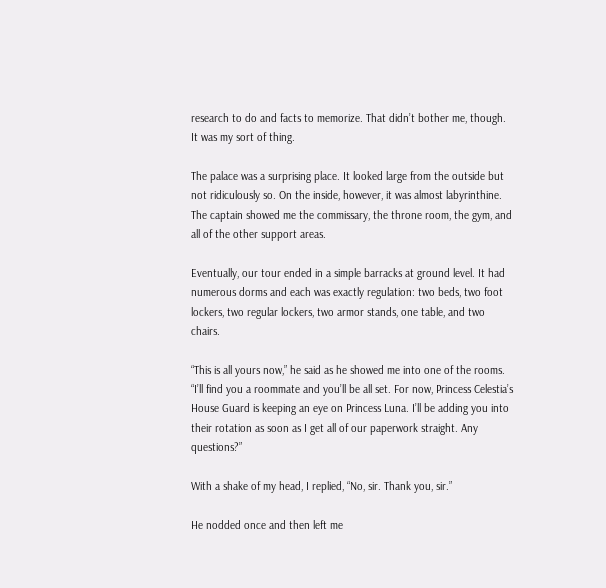research to do and facts to memorize. That didn’t bother me, though. It was my sort of thing.

The palace was a surprising place. It looked large from the outside but not ridiculously so. On the inside, however, it was almost labyrinthine. The captain showed me the commissary, the throne room, the gym, and all of the other support areas.

Eventually, our tour ended in a simple barracks at ground level. It had numerous dorms and each was exactly regulation: two beds, two foot lockers, two regular lockers, two armor stands, one table, and two chairs.

“This is all yours now,” he said as he showed me into one of the rooms. “I’ll find you a roommate and you’ll be all set. For now, Princess Celestia’s House Guard is keeping an eye on Princess Luna. I’ll be adding you into their rotation as soon as I get all of our paperwork straight. Any questions?”

With a shake of my head, I replied, “No, sir. Thank you, sir.”

He nodded once and then left me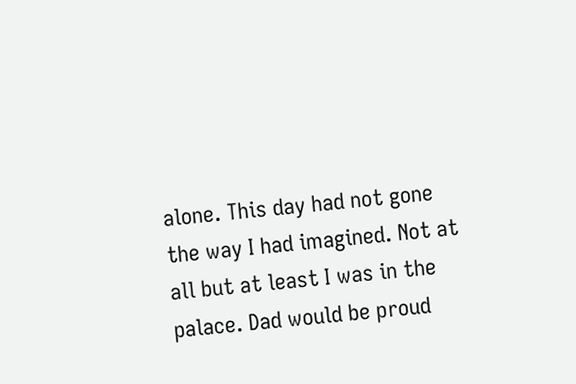alone. This day had not gone the way I had imagined. Not at all but at least I was in the palace. Dad would be proud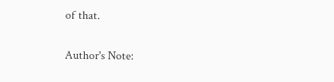of that.

Author's Note: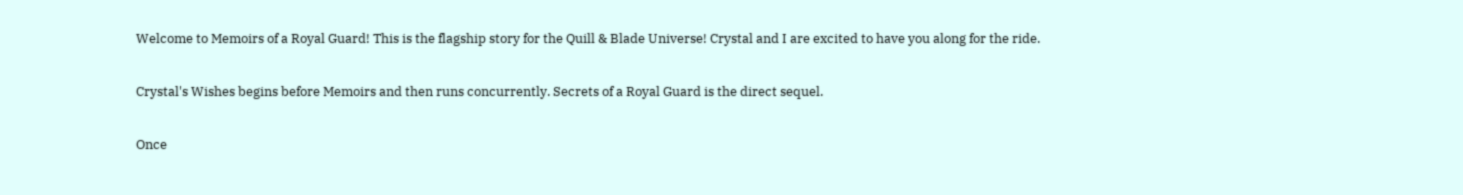Welcome to Memoirs of a Royal Guard! This is the flagship story for the Quill & Blade Universe! Crystal and I are excited to have you along for the ride.

Crystal's Wishes begins before Memoirs and then runs concurrently. Secrets of a Royal Guard is the direct sequel.

Once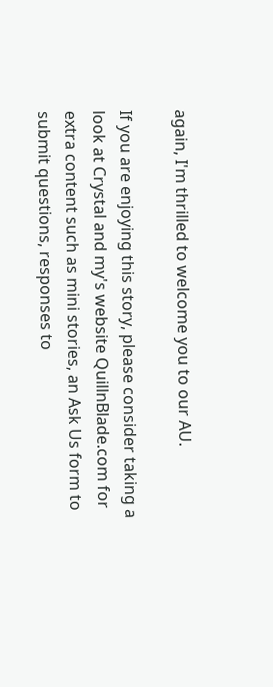again, I'm thrilled to welcome you to our AU.

If you are enjoying this story, please consider taking a look at Crystal and my's website QuillnBlade.com for extra content such as mini stories, an Ask Us form to submit questions, responses to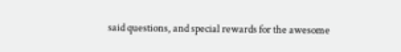said questions, and special rewards for the awesome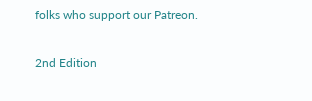folks who support our Patreon.

2nd Edition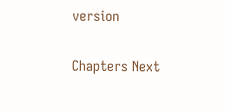version

Chapters Next